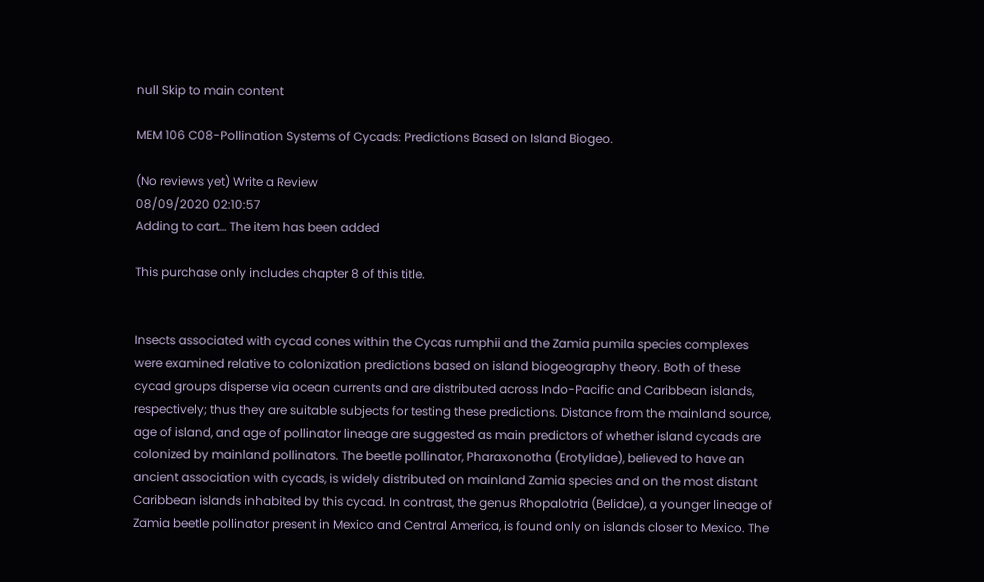null Skip to main content

MEM 106 C08-Pollination Systems of Cycads: Predictions Based on Island Biogeo.

(No reviews yet) Write a Review
08/09/2020 02:10:57
Adding to cart… The item has been added

This purchase only includes chapter 8 of this title.


Insects associated with cycad cones within the Cycas rumphii and the Zamia pumila species complexes were examined relative to colonization predictions based on island biogeography theory. Both of these cycad groups disperse via ocean currents and are distributed across Indo-Pacific and Caribbean islands, respectively; thus they are suitable subjects for testing these predictions. Distance from the mainland source, age of island, and age of pollinator lineage are suggested as main predictors of whether island cycads are colonized by mainland pollinators. The beetle pollinator, Pharaxonotha (Erotylidae), believed to have an ancient association with cycads, is widely distributed on mainland Zamia species and on the most distant Caribbean islands inhabited by this cycad. In contrast, the genus Rhopalotria (Belidae), a younger lineage of Zamia beetle pollinator present in Mexico and Central America, is found only on islands closer to Mexico. The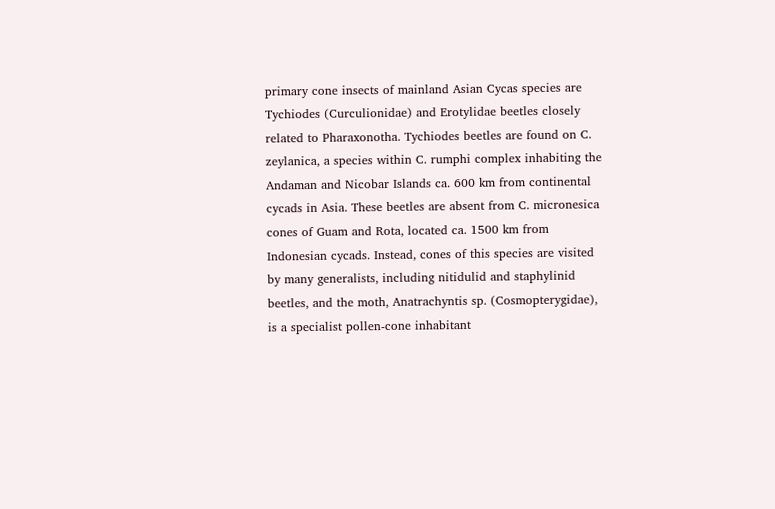primary cone insects of mainland Asian Cycas species are Tychiodes (Curculionidae) and Erotylidae beetles closely related to Pharaxonotha. Tychiodes beetles are found on C. zeylanica, a species within C. rumphi complex inhabiting the Andaman and Nicobar Islands ca. 600 km from continental cycads in Asia. These beetles are absent from C. micronesica cones of Guam and Rota, located ca. 1500 km from Indonesian cycads. Instead, cones of this species are visited by many generalists, including nitidulid and staphylinid beetles, and the moth, Anatrachyntis sp. (Cosmopterygidae), is a specialist pollen-cone inhabitant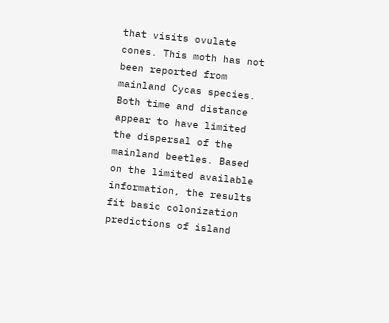that visits ovulate cones. This moth has not been reported from mainland Cycas species. Both time and distance appear to have limited the dispersal of the mainland beetles. Based on the limited available information, the results fit basic colonization predictions of island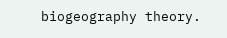biogeography theory.